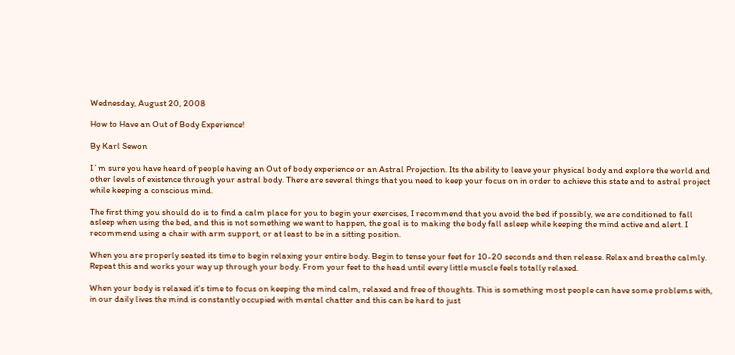Wednesday, August 20, 2008

How to Have an Out of Body Experience!

By Karl Sewon

I´m sure you have heard of people having an Out of body experience or an Astral Projection. Its the ability to leave your physical body and explore the world and other levels of existence through your astral body. There are several things that you need to keep your focus on in order to achieve this state and to astral project while keeping a conscious mind.

The first thing you should do is to find a calm place for you to begin your exercises, I recommend that you avoid the bed if possibly, we are conditioned to fall asleep when using the bed, and this is not something we want to happen, the goal is to making the body fall asleep while keeping the mind active and alert. I recommend using a chair with arm support, or at least to be in a sitting position.

When you are properly seated its time to begin relaxing your entire body. Begin to tense your feet for 10-20 seconds and then release. Relax and breathe calmly. Repeat this and works your way up through your body. From your feet to the head until every little muscle feels totally relaxed.

When your body is relaxed it's time to focus on keeping the mind calm, relaxed and free of thoughts. This is something most people can have some problems with, in our daily lives the mind is constantly occupied with mental chatter and this can be hard to just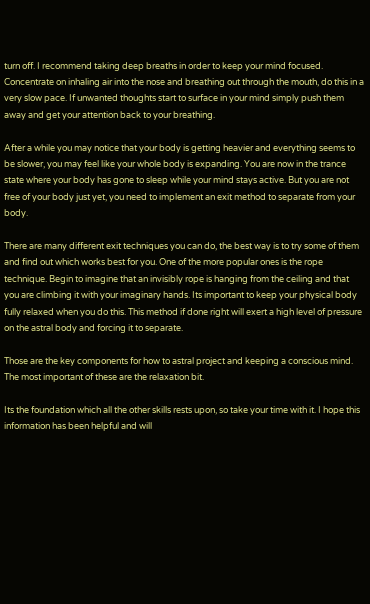turn off. I recommend taking deep breaths in order to keep your mind focused. Concentrate on inhaling air into the nose and breathing out through the mouth, do this in a very slow pace. If unwanted thoughts start to surface in your mind simply push them away and get your attention back to your breathing.

After a while you may notice that your body is getting heavier and everything seems to be slower, you may feel like your whole body is expanding. You are now in the trance state where your body has gone to sleep while your mind stays active. But you are not free of your body just yet, you need to implement an exit method to separate from your body.

There are many different exit techniques you can do, the best way is to try some of them and find out which works best for you. One of the more popular ones is the rope technique. Begin to imagine that an invisibly rope is hanging from the ceiling and that you are climbing it with your imaginary hands. Its important to keep your physical body fully relaxed when you do this. This method if done right will exert a high level of pressure on the astral body and forcing it to separate.

Those are the key components for how to astral project and keeping a conscious mind. The most important of these are the relaxation bit.

Its the foundation which all the other skills rests upon, so take your time with it. I hope this information has been helpful and will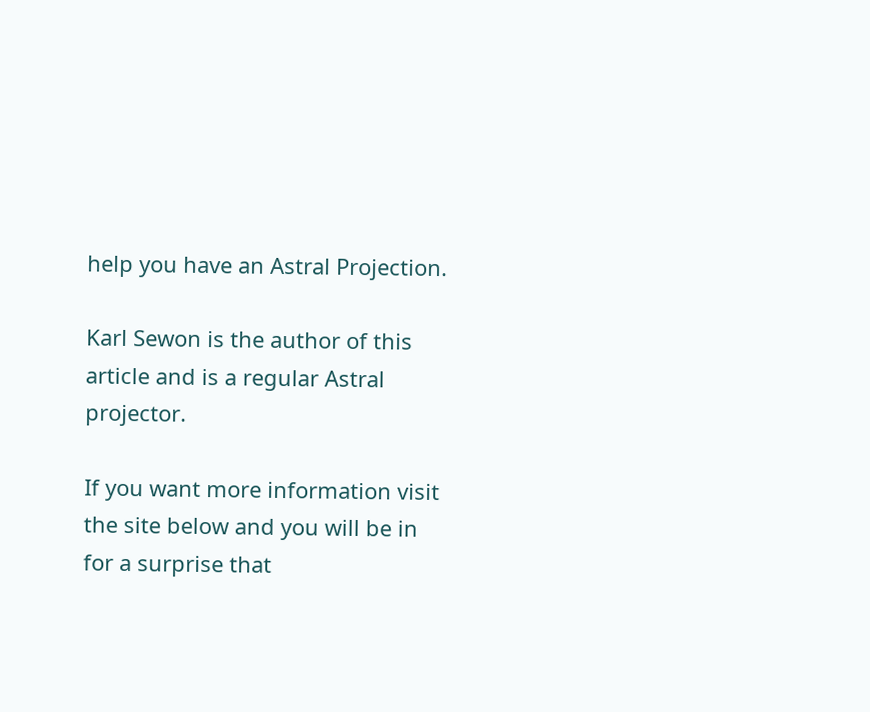help you have an Astral Projection.

Karl Sewon is the author of this article and is a regular Astral projector.

If you want more information visit the site below and you will be in for a surprise that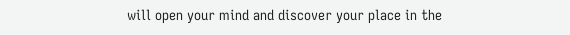will open your mind and discover your place in the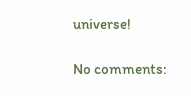universe!

No comments: